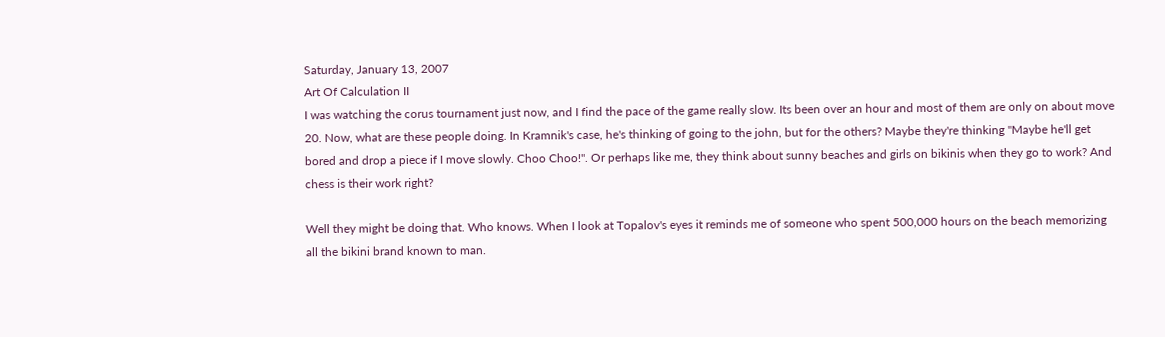Saturday, January 13, 2007
Art Of Calculation II
I was watching the corus tournament just now, and I find the pace of the game really slow. Its been over an hour and most of them are only on about move 20. Now, what are these people doing. In Kramnik's case, he's thinking of going to the john, but for the others? Maybe they're thinking "Maybe he'll get bored and drop a piece if I move slowly. Choo Choo!". Or perhaps like me, they think about sunny beaches and girls on bikinis when they go to work? And chess is their work right?

Well they might be doing that. Who knows. When I look at Topalov's eyes it reminds me of someone who spent 500,000 hours on the beach memorizing all the bikini brand known to man.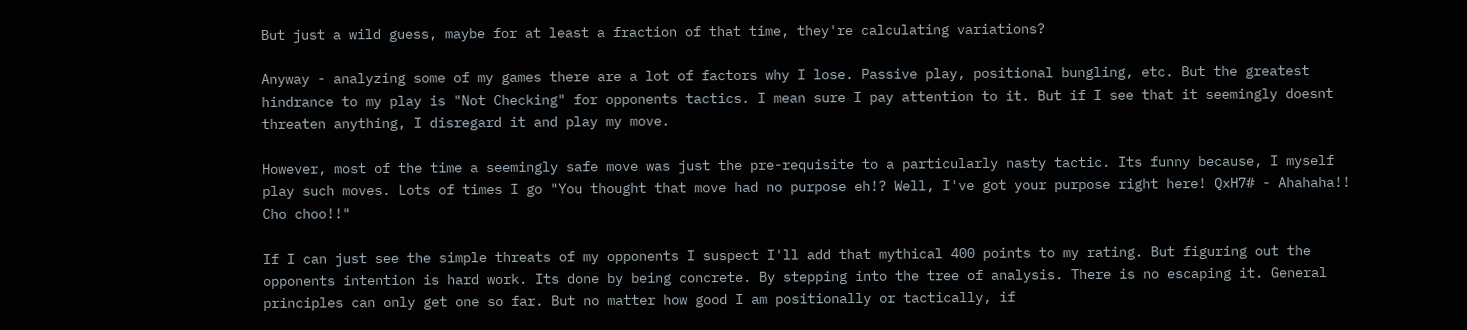But just a wild guess, maybe for at least a fraction of that time, they're calculating variations?

Anyway - analyzing some of my games there are a lot of factors why I lose. Passive play, positional bungling, etc. But the greatest hindrance to my play is "Not Checking" for opponents tactics. I mean sure I pay attention to it. But if I see that it seemingly doesnt threaten anything, I disregard it and play my move.

However, most of the time a seemingly safe move was just the pre-requisite to a particularly nasty tactic. Its funny because, I myself play such moves. Lots of times I go "You thought that move had no purpose eh!? Well, I've got your purpose right here! QxH7# - Ahahaha!! Cho choo!!"

If I can just see the simple threats of my opponents I suspect I'll add that mythical 400 points to my rating. But figuring out the opponents intention is hard work. Its done by being concrete. By stepping into the tree of analysis. There is no escaping it. General principles can only get one so far. But no matter how good I am positionally or tactically, if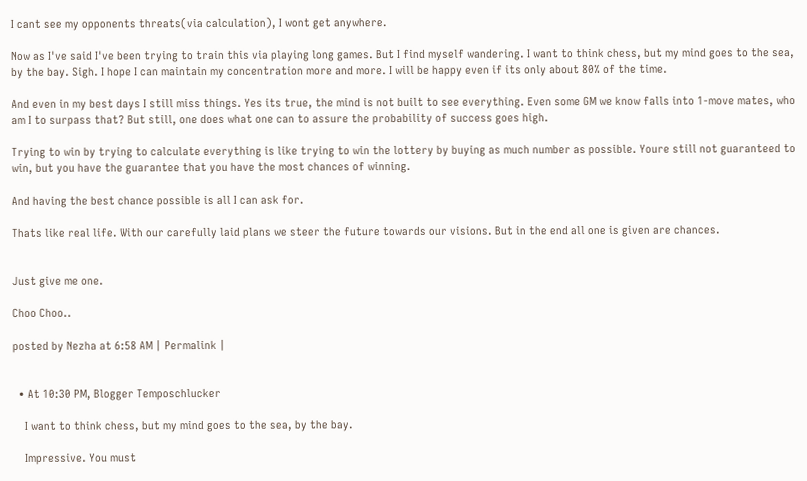I cant see my opponents threats(via calculation), I wont get anywhere.

Now as I've said I've been trying to train this via playing long games. But I find myself wandering. I want to think chess, but my mind goes to the sea, by the bay. Sigh. I hope I can maintain my concentration more and more. I will be happy even if its only about 80% of the time.

And even in my best days I still miss things. Yes its true, the mind is not built to see everything. Even some GM we know falls into 1-move mates, who am I to surpass that? But still, one does what one can to assure the probability of success goes high.

Trying to win by trying to calculate everything is like trying to win the lottery by buying as much number as possible. Youre still not guaranteed to win, but you have the guarantee that you have the most chances of winning.

And having the best chance possible is all I can ask for.

Thats like real life. With our carefully laid plans we steer the future towards our visions. But in the end all one is given are chances.


Just give me one.

Choo Choo..

posted by Nezha at 6:58 AM | Permalink |


  • At 10:30 PM, Blogger Temposchlucker

    I want to think chess, but my mind goes to the sea, by the bay.

    Impressive. You must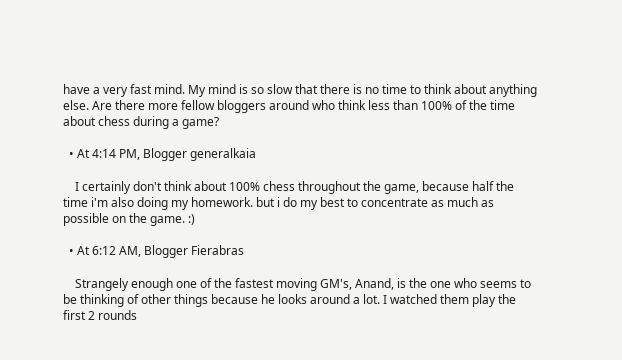have a very fast mind. My mind is so slow that there is no time to think about anything else. Are there more fellow bloggers around who think less than 100% of the time about chess during a game?

  • At 4:14 PM, Blogger generalkaia

    I certainly don't think about 100% chess throughout the game, because half the time i'm also doing my homework. but i do my best to concentrate as much as possible on the game. :)

  • At 6:12 AM, Blogger Fierabras

    Strangely enough one of the fastest moving GM's, Anand, is the one who seems to be thinking of other things because he looks around a lot. I watched them play the first 2 rounds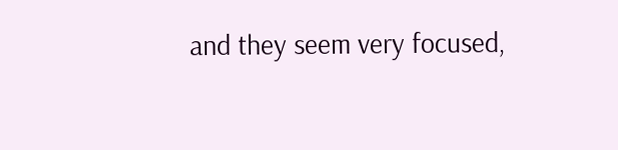and they seem very focused,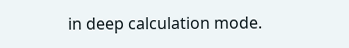in deep calculation mode.